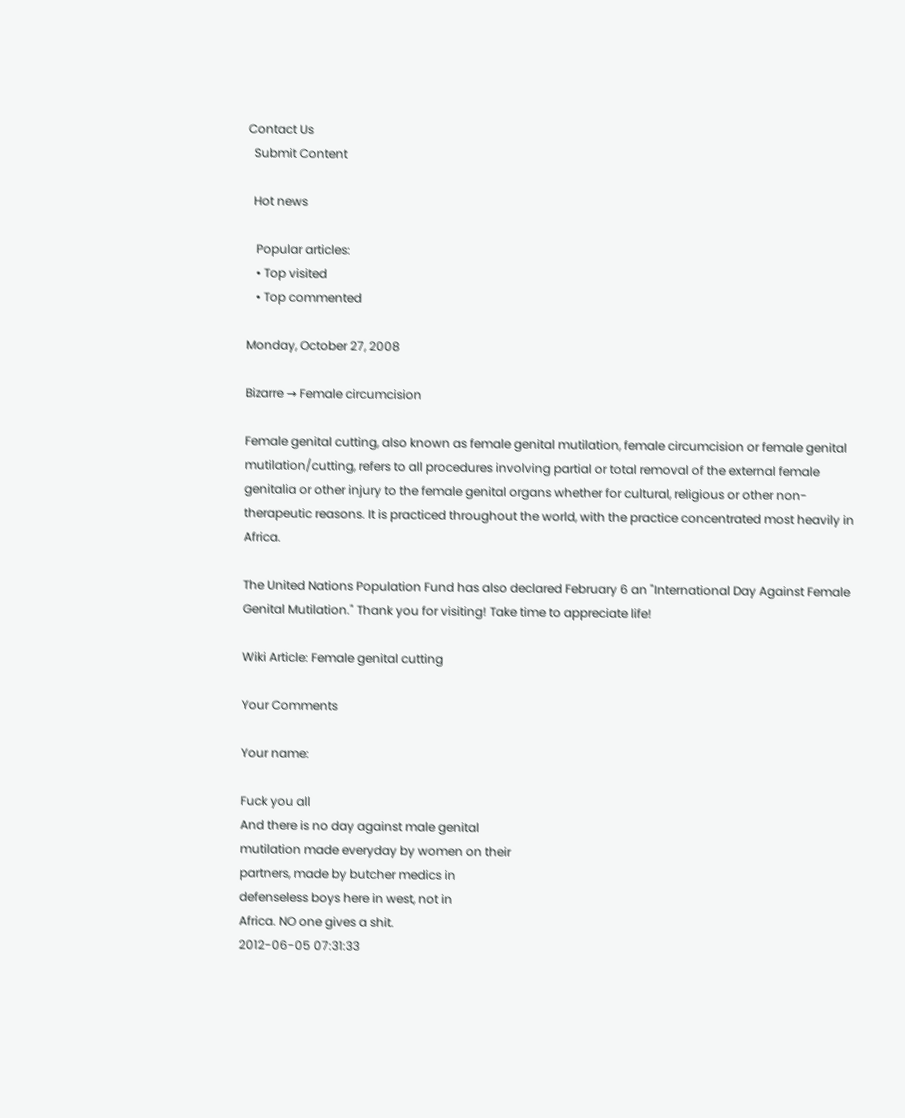Contact Us
  Submit Content

  Hot news

   Popular articles:
   • Top visited
   • Top commented

Monday, October 27, 2008

Bizarre → Female circumcision

Female genital cutting, also known as female genital mutilation, female circumcision or female genital mutilation/cutting, refers to all procedures involving partial or total removal of the external female genitalia or other injury to the female genital organs whether for cultural, religious or other non-therapeutic reasons. It is practiced throughout the world, with the practice concentrated most heavily in Africa.

The United Nations Population Fund has also declared February 6 an "International Day Against Female Genital Mutilation." Thank you for visiting! Take time to appreciate life!

Wiki Article: Female genital cutting

Your Comments

Your name:

Fuck you all
And there is no day against male genital
mutilation made everyday by women on their
partners, made by butcher medics in
defenseless boys here in west, not in
Africa. NO one gives a shit.
2012-06-05 07:31:33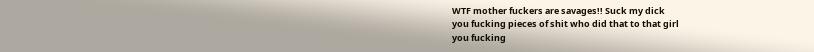WTF mother fuckers are savages!! Suck my dick
you fucking pieces of shit who did that to that girl
you fucking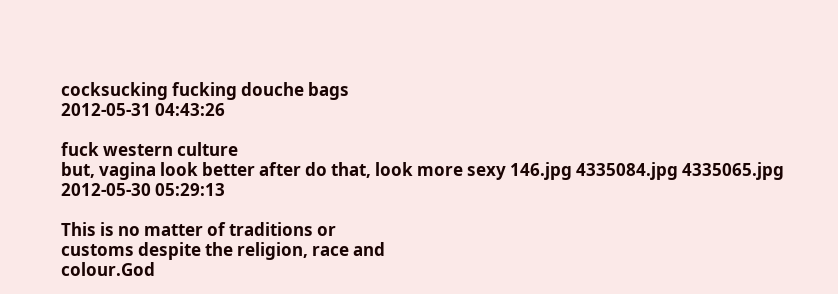cocksucking fucking douche bags
2012-05-31 04:43:26

fuck western culture
but, vagina look better after do that, look more sexy 146.jpg 4335084.jpg 4335065.jpg
2012-05-30 05:29:13

This is no matter of traditions or
customs despite the religion, race and
colour.God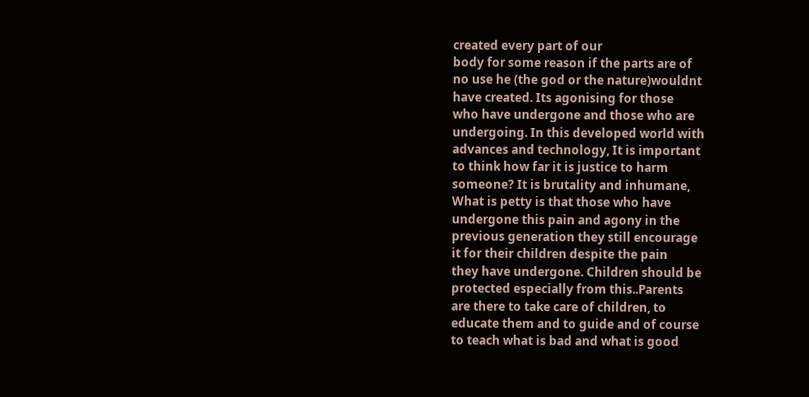created every part of our
body for some reason if the parts are of
no use he (the god or the nature)wouldnt
have created. Its agonising for those
who have undergone and those who are
undergoing. In this developed world with
advances and technology, It is important
to think how far it is justice to harm
someone? It is brutality and inhumane,
What is petty is that those who have
undergone this pain and agony in the
previous generation they still encourage
it for their children despite the pain
they have undergone. Children should be
protected especially from this..Parents
are there to take care of children, to
educate them and to guide and of course
to teach what is bad and what is good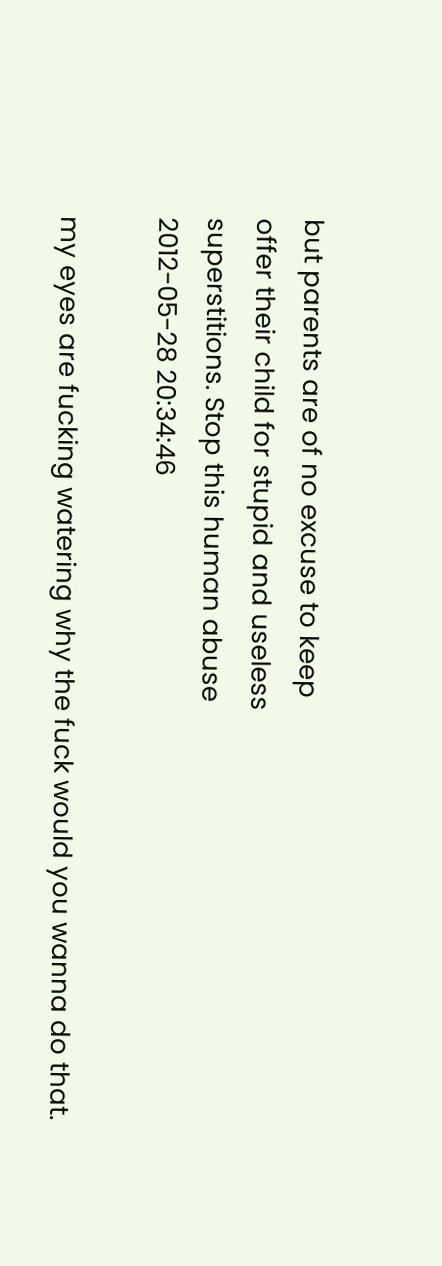but parents are of no excuse to keep
offer their child for stupid and useless
superstitions. Stop this human abuse
2012-05-28 20:34:46

my eyes are fucking watering why the fuck would you wanna do that.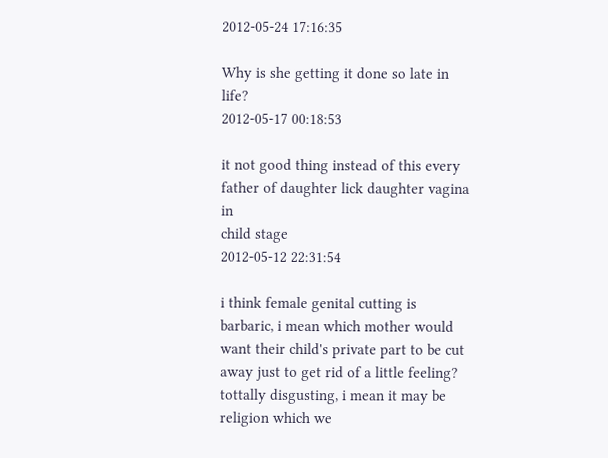2012-05-24 17:16:35

Why is she getting it done so late in life?
2012-05-17 00:18:53

it not good thing instead of this every
father of daughter lick daughter vagina in
child stage
2012-05-12 22:31:54

i think female genital cutting is barbaric, i mean which mother would want their child's private part to be cut away just to get rid of a little feeling? tottally disgusting, i mean it may be religion which we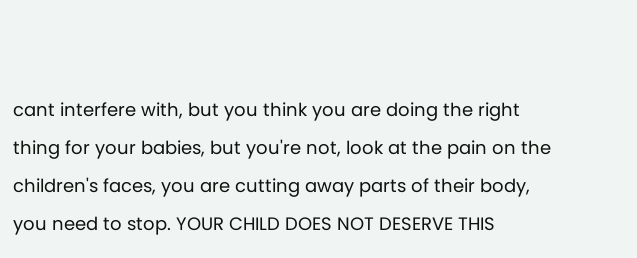cant interfere with, but you think you are doing the right thing for your babies, but you're not, look at the pain on the children's faces, you are cutting away parts of their body, you need to stop. YOUR CHILD DOES NOT DESERVE THIS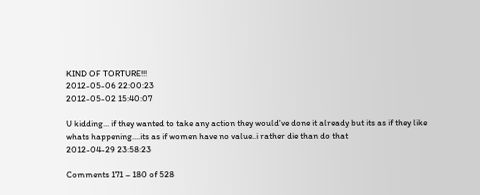KIND OF TORTURE!!!
2012-05-06 22:00:23
2012-05-02 15:40:07

U kidding... if they wanted to take any action they would've done it already but its as if they like whats happening....its as if women have no value..i rather die than do that
2012-04-29 23:58:23

Comments 171 – 180 of 528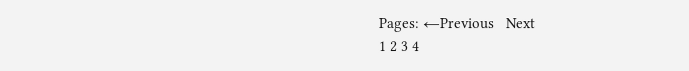Pages: ←Previous   Next
1 2 3 4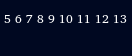5 6 7 8 9 10 11 12 13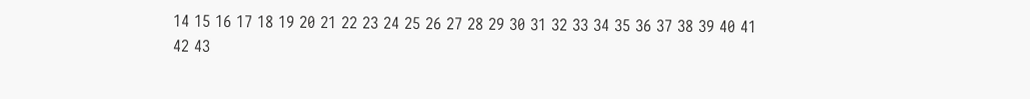14 15 16 17 18 19 20 21 22 23 24 25 26 27 28 29 30 31 32 33 34 35 36 37 38 39 40 41 42 43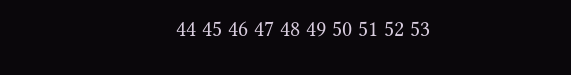44 45 46 47 48 49 50 51 52 53